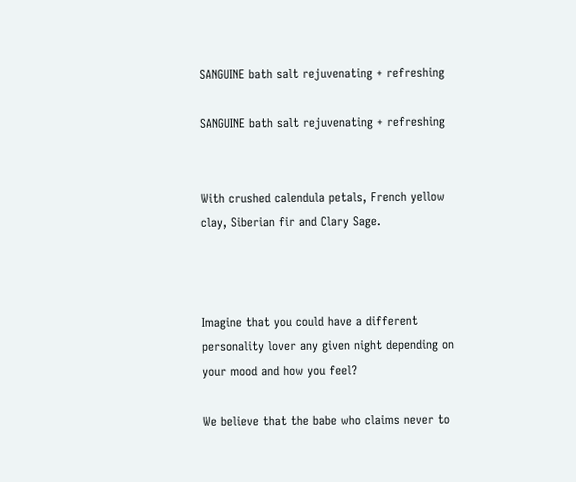SANGUINE bath salt rejuvenating + refreshing

SANGUINE bath salt rejuvenating + refreshing


With crushed calendula petals, French yellow clay, Siberian fir and Clary Sage.



Imagine that you could have a different personality lover any given night depending on your mood and how you feel?

We believe that the babe who claims never to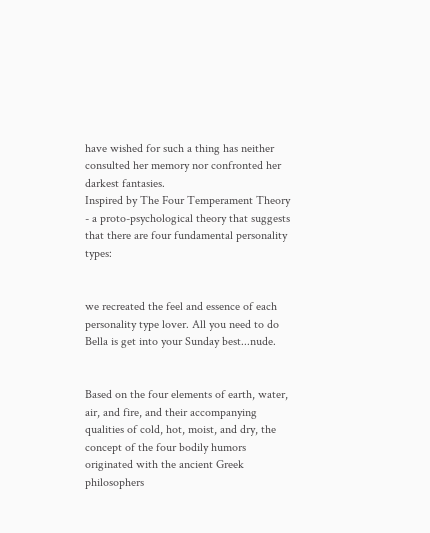have wished for such a thing has neither consulted her memory nor confronted her darkest fantasies.
Inspired by The Four Temperament Theory - a proto-psychological theory that suggests that there are four fundamental personality types:


we recreated the feel and essence of each personality type lover. All you need to do Bella is get into your Sunday best...nude.


Based on the four elements of earth, water, air, and fire, and their accompanying qualities of cold, hot, moist, and dry, the concept of the four bodily humors originated with the ancient Greek philosophers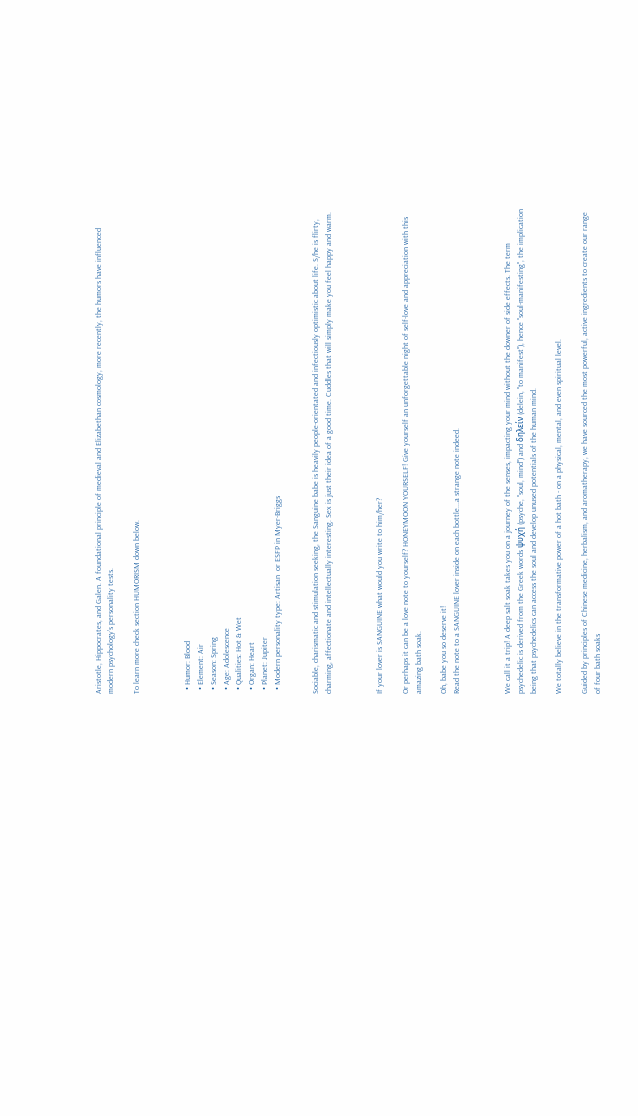Aristotle, Hippocrates, and Galen. A foundational principle of medieval and Elizabethan cosmology, more recently, the humors have influenced modern psychology’s personality tests.

To learn more check section HUMORISM down below.



  • Humor: Blood
  • Element: Air
  • Season: Spring
  • Age: Adolescence
  • Qualities: Hot & Wet
  • Organ: Heart
  • Planet: Jupiter
  • Modern personality type: Artisan  or ESFP in Myer-Briggs


Sociable, charismatic and stimulation seeking, the Sanguine babe is heavily people-orientated and infectiously optimistic about life. S/he is flirty, charming, affectionate and intellectually interesting. Sex is just their idea of a good time. Cuddles that will simply make you feel happy and warm.



If your lover is SANGUINE what would you write to him/her?

Or perhaps it can be a love note to yourself? HONEYMOON YOURSELF! Give yourself an unforgettable night of self-love and appreciation with this amazing bath soak.

Oh, babe you so deserve it!
Read the note to a SANGUINE lover inside on each bottle...a strange note indeed.



We call it a trip! A deep salt soak takes you on a journey of the senses, impacting your mind without the downer of side effects. The term psychedelic is derived from the Greek words ψυχή (psyche, "soul, mind") and δηλείν (delein, "to manifest"), hence "soul-manifesting", the implication being that psychedelics can access the soul and develop unused potentials of the human mind.

We totally believe in the transformative power of a hot bath - on a physical, mental, and even spiritual level.

Guided by principles of Chinese medicine, herbalism, and aromatherapy, we have sourced the most powerful, active ingredients to create our range of four bath soaks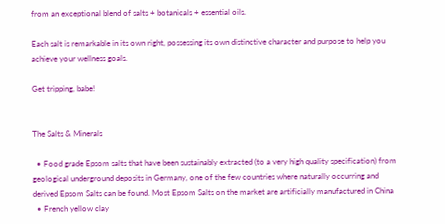from an exceptional blend of salts + botanicals + essential oils.

Each salt is remarkable in its own right, possessing its own distinctive character and purpose to help you achieve your wellness goals.

Get tripping, babe!


The Salts & Minerals

  • Food grade Epsom salts that have been sustainably extracted (to a very high quality specification) from geological underground deposits in Germany, one of the few countries where naturally occurring and derived Epsom Salts can be found. Most Epsom Salts on the market are artificially manufactured in China
  • French yellow clay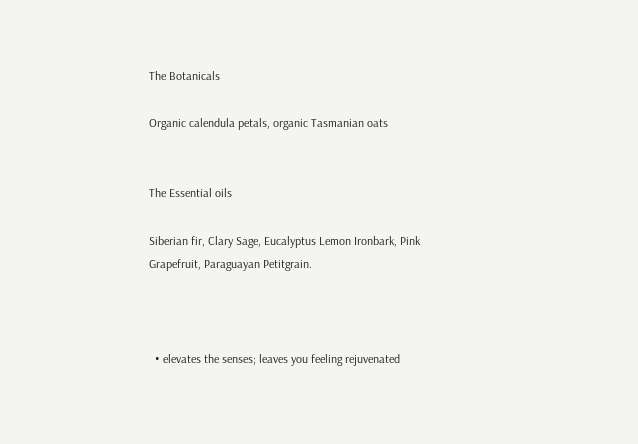The Botanicals

Organic calendula petals, organic Tasmanian oats


The Essential oils

Siberian fir, Clary Sage, Eucalyptus Lemon Ironbark, Pink Grapefruit, Paraguayan Petitgrain.



  • elevates the senses; leaves you feeling rejuvenated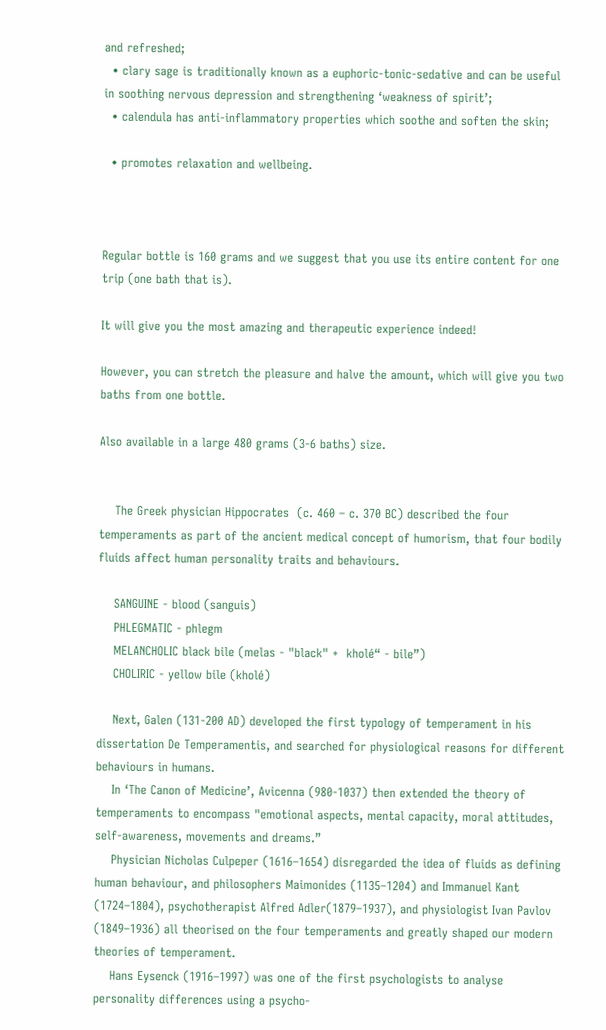and refreshed;
  • clary sage is traditionally known as a euphoric-tonic-sedative and can be useful in soothing nervous depression and strengthening ‘weakness of spirit’;
  • calendula has anti-inflammatory properties which soothe and soften the skin;

  • promotes relaxation and wellbeing.



Regular bottle is 160 grams and we suggest that you use its entire content for one trip (one bath that is).

It will give you the most amazing and therapeutic experience indeed!

However, you can stretch the pleasure and halve the amount, which will give you two baths from one bottle.

Also available in a large 480 grams (3-6 baths) size.


    The Greek physician Hippocrates  (c. 460 – c. 370 BC) described the four temperaments as part of the ancient medical concept of humorism, that four bodily fluids affect human personality traits and behaviours.

    SANGUINE - blood (sanguis)
    PHLEGMATIC - phlegm
    MELANCHOLIC black bile (melas - "black" +  kholé“ - bile”)
    CHOLIRIC - yellow bile (kholé)

    Next, Galen (131-200 AD) developed the first typology of temperament in his dissertation De Temperamentis, and searched for physiological reasons for different behaviours in humans.
    In ‘The Canon of Medicine’, Avicenna (980-1037) then extended the theory of temperaments to encompass "emotional aspects, mental capacity, moral attitudes, self-awareness, movements and dreams.”
    Physician Nicholas Culpeper (1616–1654) disregarded the idea of fluids as defining human behaviour, and philosophers Maimonides (1135–1204) and Immanuel Kant (1724–1804), psychotherapist Alfred Adler(1879–1937), and physiologist Ivan Pavlov (1849–1936) all theorised on the four temperaments and greatly shaped our modern theories of temperament.
    Hans Eysenck (1916–1997) was one of the first psychologists to analyse personality differences using a psycho-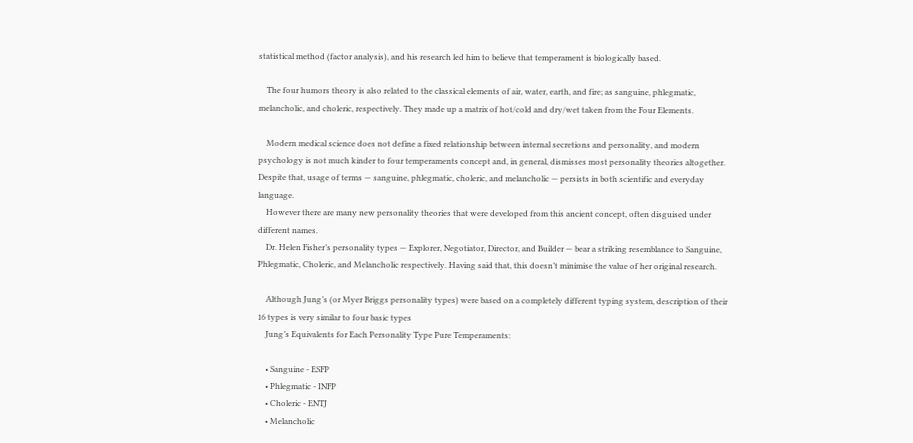statistical method (factor analysis), and his research led him to believe that temperament is biologically based.

    The four humors theory is also related to the classical elements of air, water, earth, and fire; as sanguine, phlegmatic, melancholic, and choleric, respectively. They made up a matrix of hot/cold and dry/wet taken from the Four Elements.

    Modern medical science does not define a fixed relationship between internal secretions and personality, and modern psychology is not much kinder to four temperaments concept and, in general, dismisses most personality theories altogether. Despite that, usage of terms — sanguine, phlegmatic, choleric, and melancholic — persists in both scientific and everyday language.
    However there are many new personality theories that were developed from this ancient concept, often disguised under different names.
    Dr. Helen Fisher’s personality types — Explorer, Negotiator, Director, and Builder — bear a striking resemblance to Sanguine, Phlegmatic, Choleric, and Melancholic respectively. Having said that, this doesn’t minimise the value of her original research.

    Although Jung’s (or Myer Briggs personality types) were based on a completely different typing system, description of their 16 types is very similar to four basic types
    Jung’s Equivalents for Each Personality Type Pure Temperaments:

    • Sanguine - ESFP
    • Phlegmatic - INFP
    • Choleric - ENTJ
    • Melancholic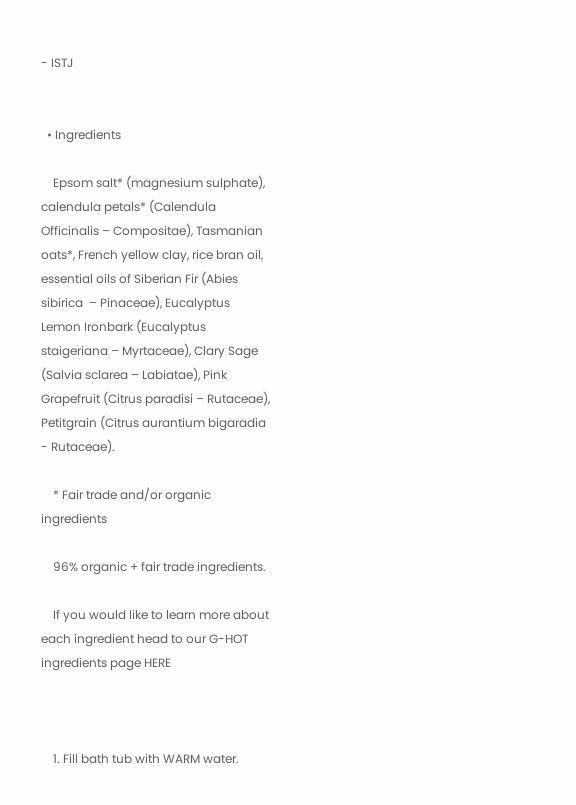- ISTJ


  • Ingredients

    Epsom salt* (magnesium sulphate), calendula petals* (Calendula Officinalis – Compositae), Tasmanian oats*, French yellow clay, rice bran oil, essential oils of Siberian Fir (Abies sibirica  – Pinaceae), Eucalyptus Lemon Ironbark (Eucalyptus staigeriana – Myrtaceae), Clary Sage (Salvia sclarea – Labiatae), Pink Grapefruit (Citrus paradisi – Rutaceae), Petitgrain (Citrus aurantium bigaradia - Rutaceae).

    * Fair trade and/or organic ingredients

    96% organic + fair trade ingredients.

    If you would like to learn more about each ingredient head to our G-HOT ingredients page HERE



    1. Fill bath tub with WARM water.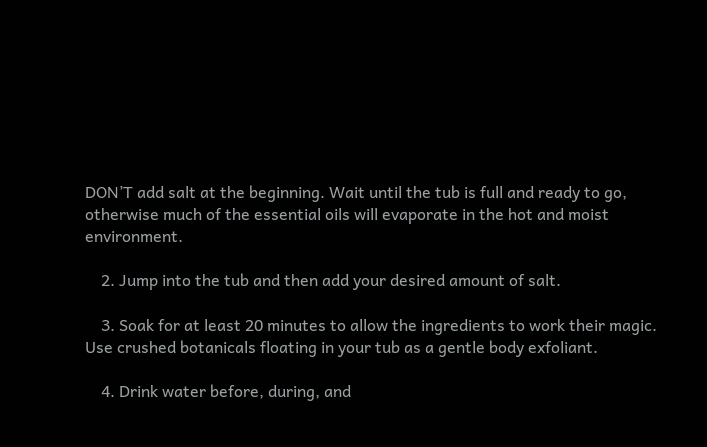DON’T add salt at the beginning. Wait until the tub is full and ready to go, otherwise much of the essential oils will evaporate in the hot and moist environment.

    2. Jump into the tub and then add your desired amount of salt.

    3. Soak for at least 20 minutes to allow the ingredients to work their magic. Use crushed botanicals floating in your tub as a gentle body exfoliant.

    4. Drink water before, during, and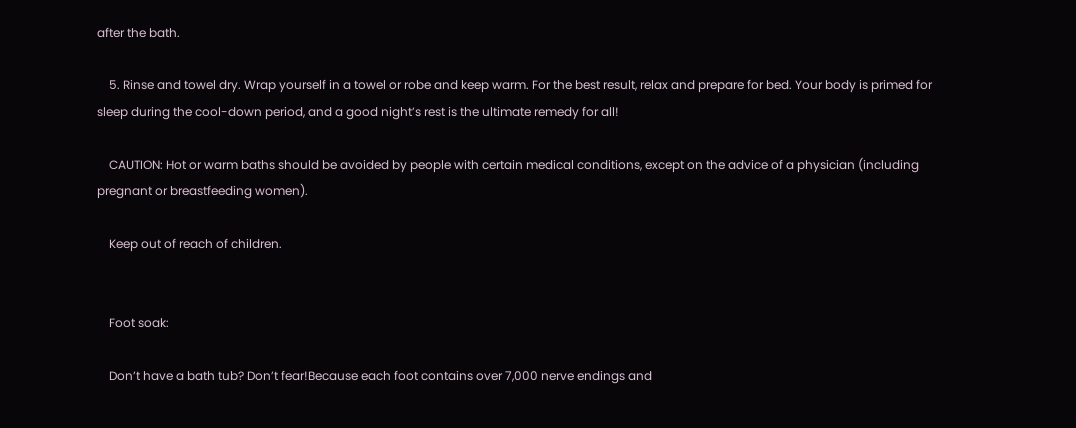after the bath.

    5. Rinse and towel dry. Wrap yourself in a towel or robe and keep warm. For the best result, relax and prepare for bed. Your body is primed for sleep during the cool-down period, and a good night’s rest is the ultimate remedy for all!

    CAUTION: Hot or warm baths should be avoided by people with certain medical conditions, except on the advice of a physician (including pregnant or breastfeeding women).

    Keep out of reach of children.


    Foot soak:

    Don’t have a bath tub? Don’t fear!Because each foot contains over 7,000 nerve endings and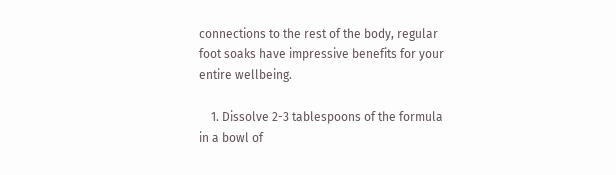connections to the rest of the body, regular foot soaks have impressive benefits for your entire wellbeing.

    1. Dissolve 2-3 tablespoons of the formula in a bowl of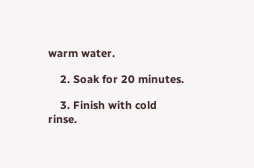warm water.

    2. Soak for 20 minutes.

    3. Finish with cold rinse.